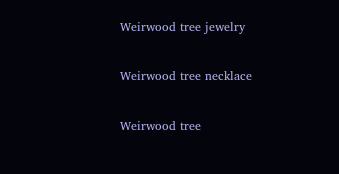Weirwood tree jewelry

Weirwood tree necklace

Weirwood tree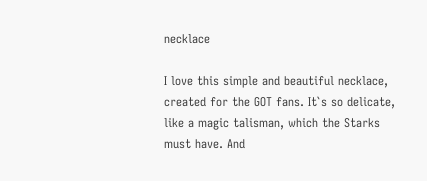necklace

I love this simple and beautiful necklace, created for the GOT fans. It`s so delicate, like a magic talisman, which the Starks must have. And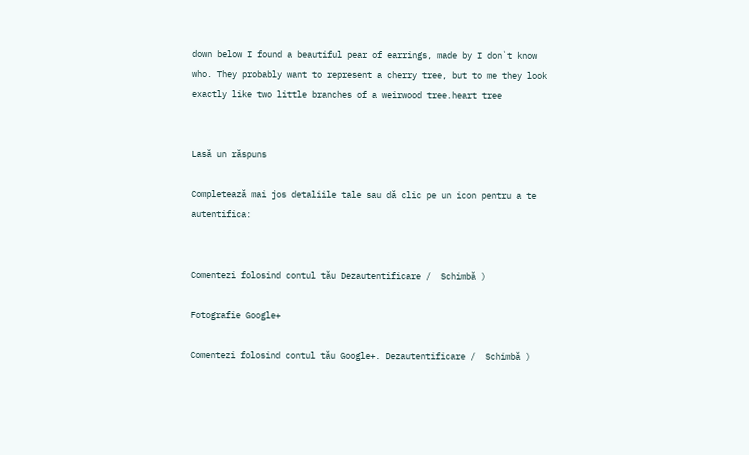down below I found a beautiful pear of earrings, made by I don`t know who. They probably want to represent a cherry tree, but to me they look exactly like two little branches of a weirwood tree.heart tree


Lasă un răspuns

Completează mai jos detaliile tale sau dă clic pe un icon pentru a te autentifica:


Comentezi folosind contul tău Dezautentificare /  Schimbă )

Fotografie Google+

Comentezi folosind contul tău Google+. Dezautentificare /  Schimbă )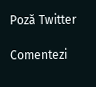Poză Twitter

Comentezi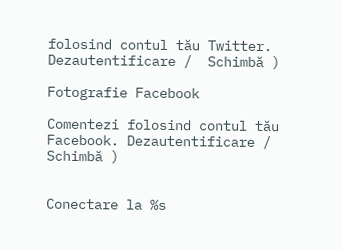folosind contul tău Twitter. Dezautentificare /  Schimbă )

Fotografie Facebook

Comentezi folosind contul tău Facebook. Dezautentificare /  Schimbă )


Conectare la %s